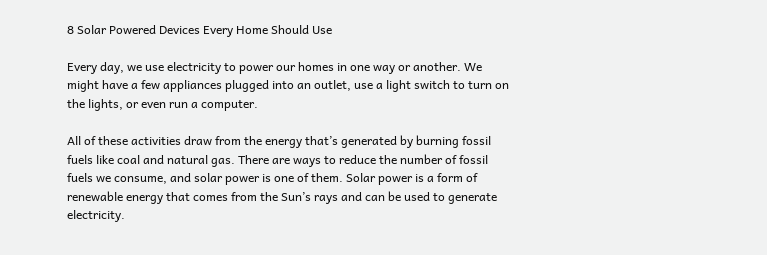8 Solar Powered Devices Every Home Should Use

Every day, we use electricity to power our homes in one way or another. We might have a few appliances plugged into an outlet, use a light switch to turn on the lights, or even run a computer.

All of these activities draw from the energy that’s generated by burning fossil fuels like coal and natural gas. There are ways to reduce the number of fossil fuels we consume, and solar power is one of them. Solar power is a form of renewable energy that comes from the Sun’s rays and can be used to generate electricity.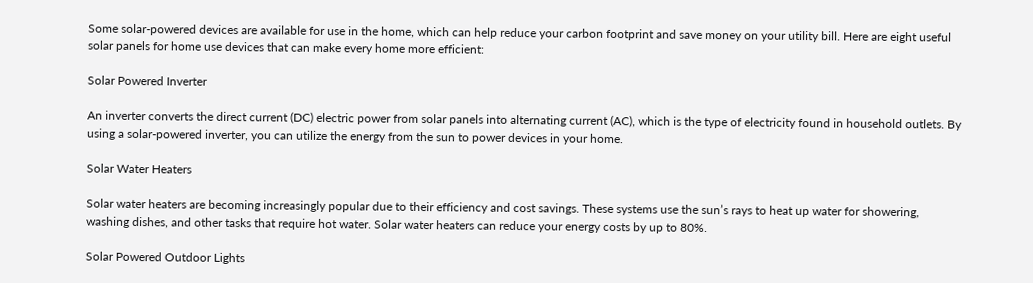Some solar-powered devices are available for use in the home, which can help reduce your carbon footprint and save money on your utility bill. Here are eight useful solar panels for home use devices that can make every home more efficient:

Solar Powered Inverter

An inverter converts the direct current (DC) electric power from solar panels into alternating current (AC), which is the type of electricity found in household outlets. By using a solar-powered inverter, you can utilize the energy from the sun to power devices in your home.

Solar Water Heaters

Solar water heaters are becoming increasingly popular due to their efficiency and cost savings. These systems use the sun’s rays to heat up water for showering, washing dishes, and other tasks that require hot water. Solar water heaters can reduce your energy costs by up to 80%.

Solar Powered Outdoor Lights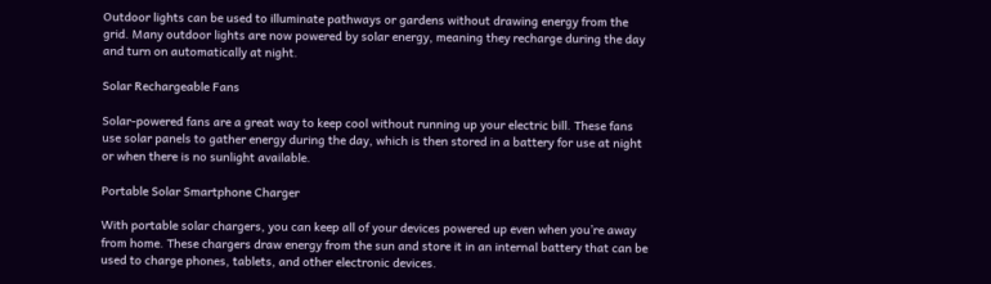Outdoor lights can be used to illuminate pathways or gardens without drawing energy from the grid. Many outdoor lights are now powered by solar energy, meaning they recharge during the day and turn on automatically at night.

Solar Rechargeable Fans

Solar-powered fans are a great way to keep cool without running up your electric bill. These fans use solar panels to gather energy during the day, which is then stored in a battery for use at night or when there is no sunlight available.

Portable Solar Smartphone Charger

With portable solar chargers, you can keep all of your devices powered up even when you’re away from home. These chargers draw energy from the sun and store it in an internal battery that can be used to charge phones, tablets, and other electronic devices.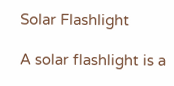Solar Flashlight

A solar flashlight is a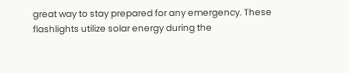great way to stay prepared for any emergency. These flashlights utilize solar energy during the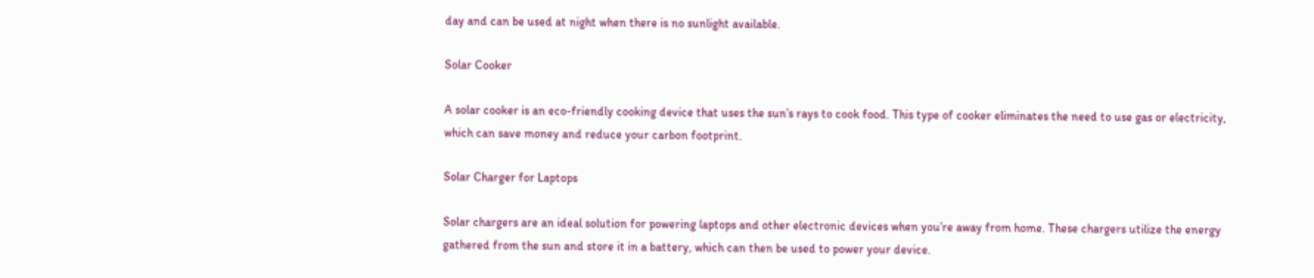day and can be used at night when there is no sunlight available.

Solar Cooker

A solar cooker is an eco-friendly cooking device that uses the sun’s rays to cook food. This type of cooker eliminates the need to use gas or electricity, which can save money and reduce your carbon footprint.

Solar Charger for Laptops

Solar chargers are an ideal solution for powering laptops and other electronic devices when you’re away from home. These chargers utilize the energy gathered from the sun and store it in a battery, which can then be used to power your device.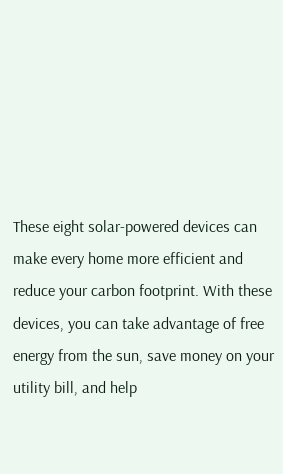These eight solar-powered devices can make every home more efficient and reduce your carbon footprint. With these devices, you can take advantage of free energy from the sun, save money on your utility bill, and help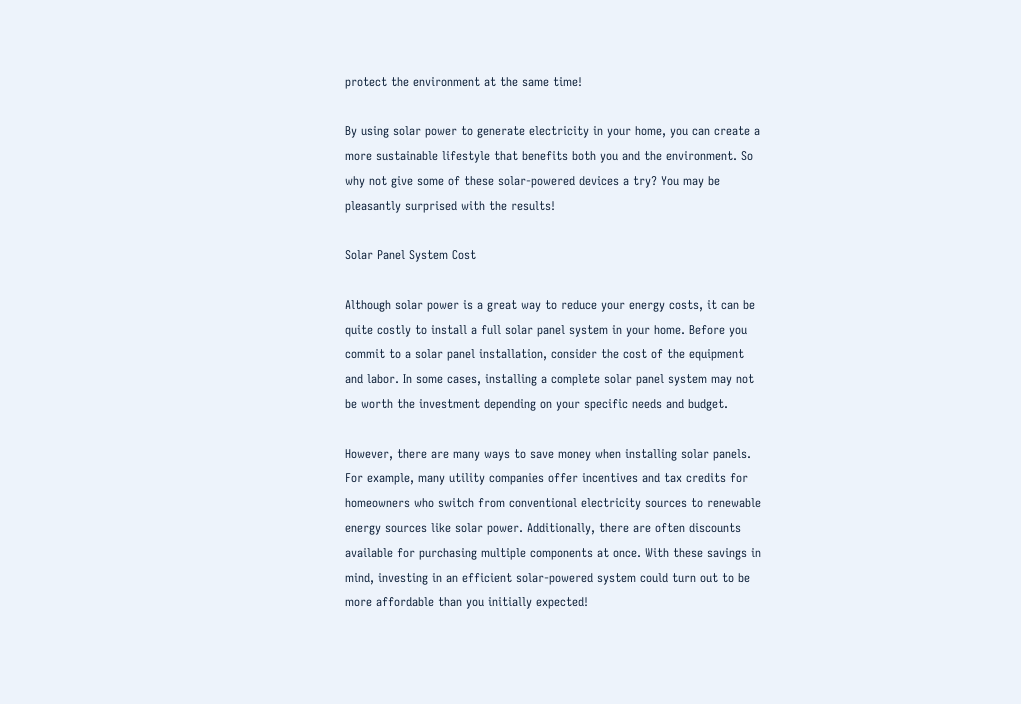protect the environment at the same time!

By using solar power to generate electricity in your home, you can create a more sustainable lifestyle that benefits both you and the environment. So why not give some of these solar-powered devices a try? You may be pleasantly surprised with the results!

Solar Panel System Cost

Although solar power is a great way to reduce your energy costs, it can be quite costly to install a full solar panel system in your home. Before you commit to a solar panel installation, consider the cost of the equipment and labor. In some cases, installing a complete solar panel system may not be worth the investment depending on your specific needs and budget.

However, there are many ways to save money when installing solar panels. For example, many utility companies offer incentives and tax credits for homeowners who switch from conventional electricity sources to renewable energy sources like solar power. Additionally, there are often discounts available for purchasing multiple components at once. With these savings in mind, investing in an efficient solar-powered system could turn out to be more affordable than you initially expected!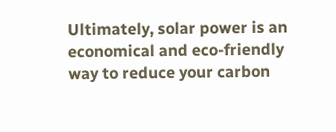Ultimately, solar power is an economical and eco-friendly way to reduce your carbon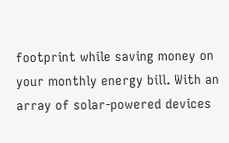footprint while saving money on your monthly energy bill. With an array of solar-powered devices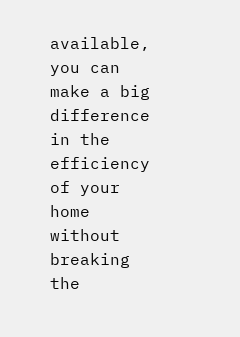available, you can make a big difference in the efficiency of your home without breaking the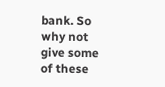bank. So why not give some of these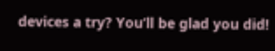devices a try? You’ll be glad you did!